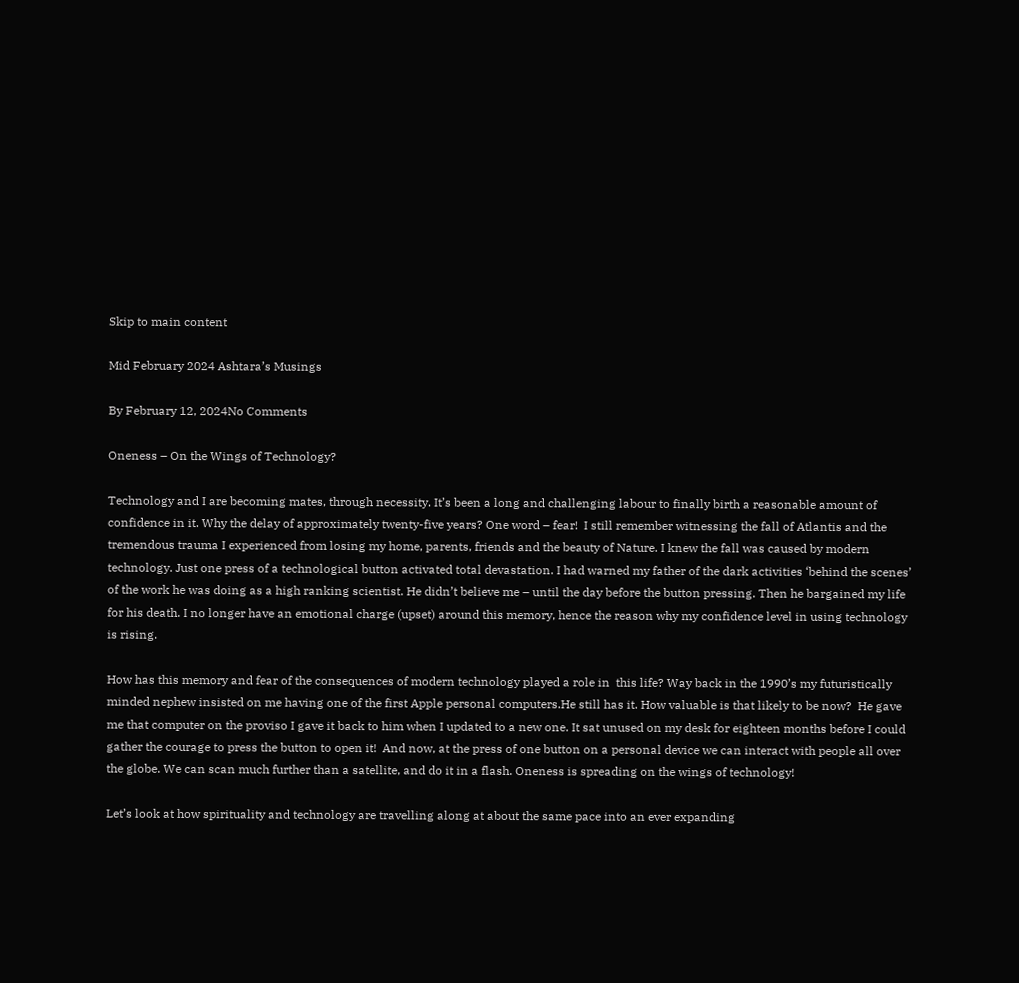Skip to main content

Mid February 2024 Ashtara’s Musings

By February 12, 2024No Comments

Oneness – On the Wings of Technology?

Technology and I are becoming mates, through necessity. It’s been a long and challenging labour to finally birth a reasonable amount of confidence in it. Why the delay of approximately twenty-five years? One word – fear!  I still remember witnessing the fall of Atlantis and the tremendous trauma I experienced from losing my home, parents, friends and the beauty of Nature. I knew the fall was caused by modern technology. Just one press of a technological button activated total devastation. I had warned my father of the dark activities ‘behind the scenes’ of the work he was doing as a high ranking scientist. He didn’t believe me – until the day before the button pressing. Then he bargained my life for his death. I no longer have an emotional charge (upset) around this memory, hence the reason why my confidence level in using technology is rising.

How has this memory and fear of the consequences of modern technology played a role in  this life? Way back in the 1990’s my futuristically minded nephew insisted on me having one of the first Apple personal computers.He still has it. How valuable is that likely to be now?  He gave me that computer on the proviso I gave it back to him when I updated to a new one. It sat unused on my desk for eighteen months before I could gather the courage to press the button to open it!  And now, at the press of one button on a personal device we can interact with people all over the globe. We can scan much further than a satellite, and do it in a flash. Oneness is spreading on the wings of technology!

Let’s look at how spirituality and technology are travelling along at about the same pace into an ever expanding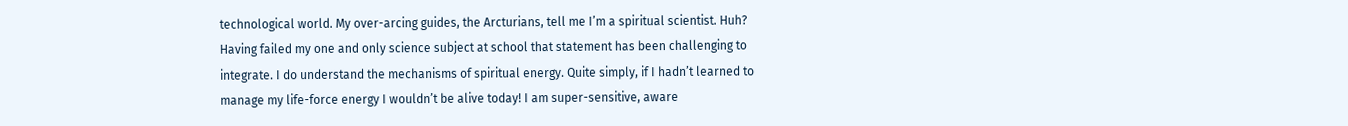technological world. My over-arcing guides, the Arcturians, tell me I’m a spiritual scientist. Huh? Having failed my one and only science subject at school that statement has been challenging to integrate. I do understand the mechanisms of spiritual energy. Quite simply, if I hadn’t learned to manage my life-force energy I wouldn’t be alive today! I am super-sensitive, aware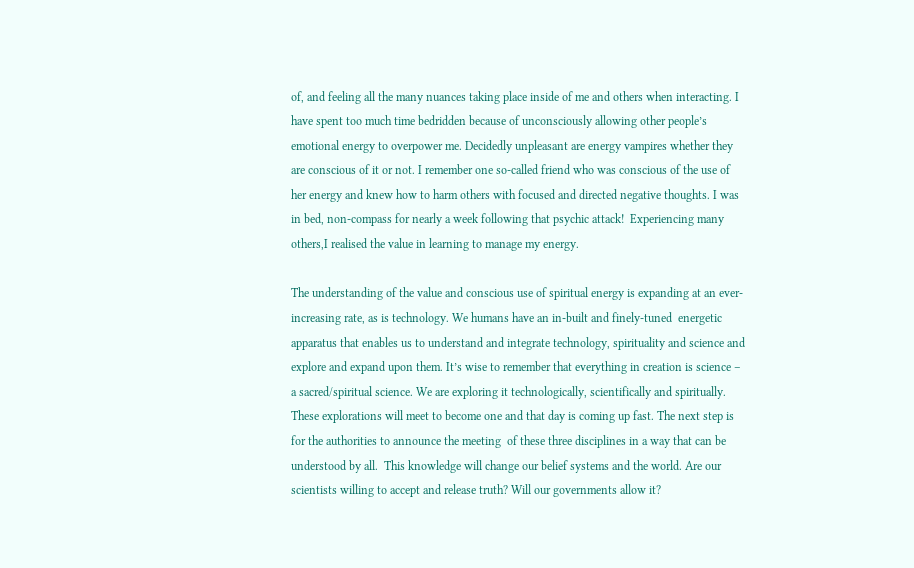of, and feeling all the many nuances taking place inside of me and others when interacting. I have spent too much time bedridden because of unconsciously allowing other people’s emotional energy to overpower me. Decidedly unpleasant are energy vampires whether they are conscious of it or not. I remember one so-called friend who was conscious of the use of her energy and knew how to harm others with focused and directed negative thoughts. I was in bed, non-compass for nearly a week following that psychic attack!  Experiencing many others,I realised the value in learning to manage my energy.

The understanding of the value and conscious use of spiritual energy is expanding at an ever-increasing rate, as is technology. We humans have an in-built and finely-tuned  energetic apparatus that enables us to understand and integrate technology, spirituality and science and explore and expand upon them. It’s wise to remember that everything in creation is science – a sacred/spiritual science. We are exploring it technologically, scientifically and spiritually. These explorations will meet to become one and that day is coming up fast. The next step is for the authorities to announce the meeting  of these three disciplines in a way that can be understood by all.  This knowledge will change our belief systems and the world. Are our scientists willing to accept and release truth? Will our governments allow it?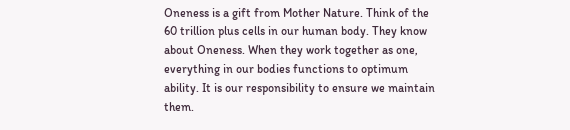Oneness is a gift from Mother Nature. Think of the 60 trillion plus cells in our human body. They know about Oneness. When they work together as one, everything in our bodies functions to optimum ability. It is our responsibility to ensure we maintain them.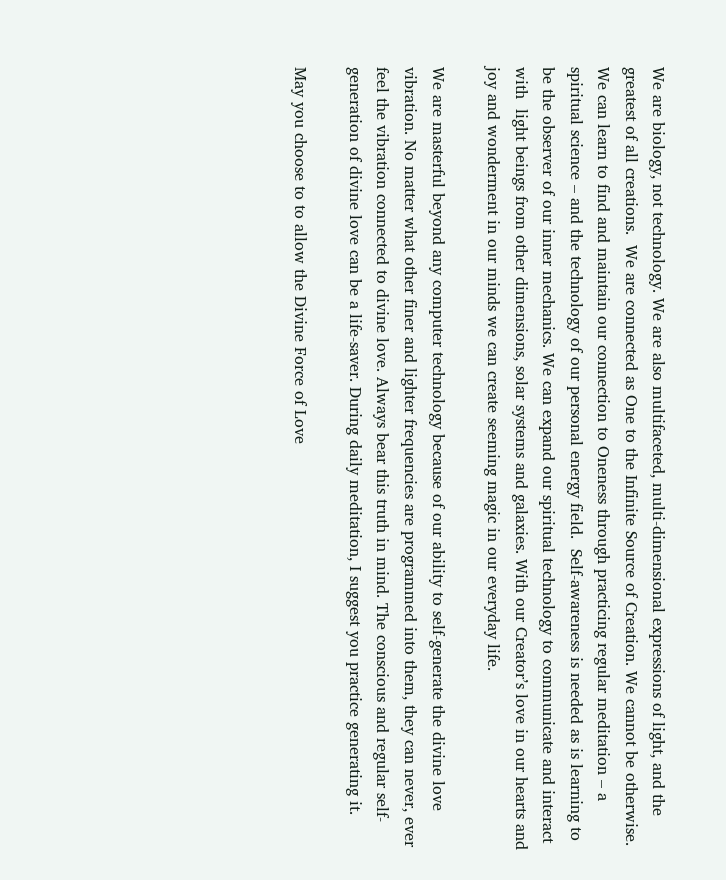We are biology, not technology. We are also multifaceted, multi-dimensional expressions of light, and the greatest of all creations.  We are connected as One to the Infinite Source of Creation. We cannot be otherwise.  We can learn to find and maintain our connection to Oneness through practicing regular meditation – a spiritual science – and the technology of our personal energy field.  Self-awareness is needed as is learning to be the observer of our inner mechanics. We can expand our spiritual technology to communicate and interact with  light beings from other dimensions, solar systems and galaxies. With our Creator’s love in our hearts and joy and wonderment in our minds we can create seeming magic in our everyday life.

We are masterful beyond any computer technology because of our ability to self-generate the divine love vibration. No matter what other finer and lighter frequencies are programmed into them, they can never, ever feel the vibration connected to divine love. Always bear this truth in mind. The conscious and regular self-generation of divine love can be a life-saver. During daily meditation, I suggest you practice generating it.

May you choose to to allow the Divine Force of Love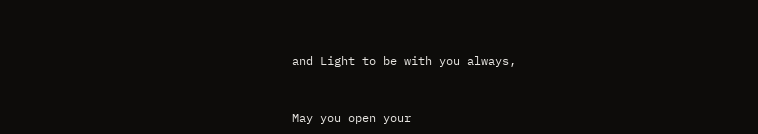and Light to be with you always,



May you open your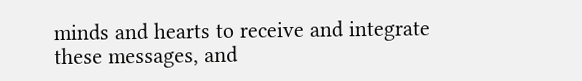minds and hearts to receive and integrate these messages, and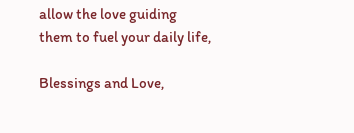allow the love guiding them to fuel your daily life,

Blessings and Love,